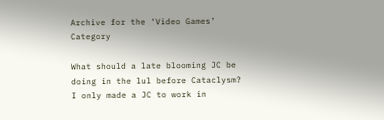Archive for the ‘Video Games’ Category

What should a late blooming JC be doing in the lul before Cataclysm?  I only made a JC to work in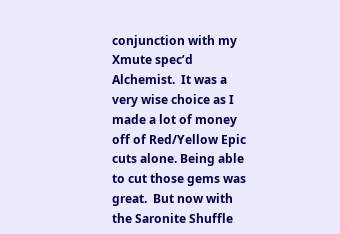conjunction with my Xmute spec’d Alchemist.  It was a very wise choice as I made a lot of money off of Red/Yellow Epic cuts alone. Being able to cut those gems was great.  But now with the Saronite Shuffle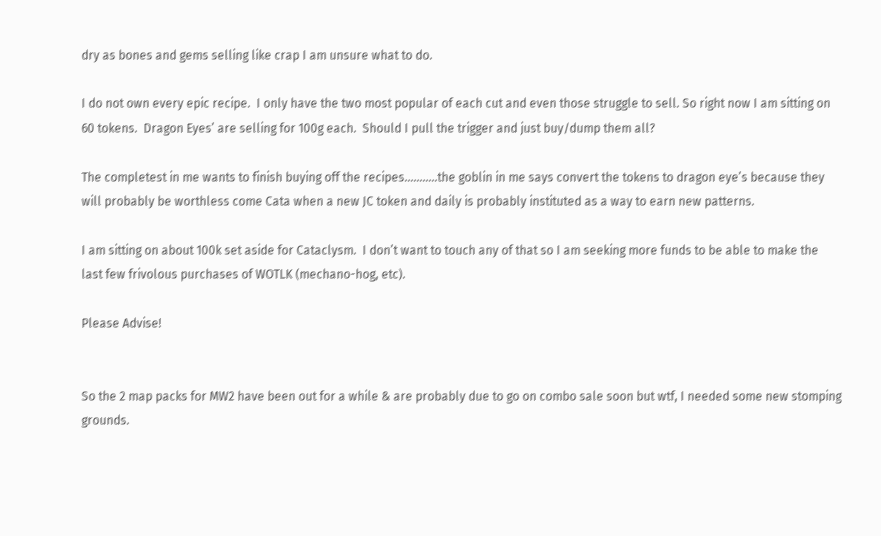dry as bones and gems selling like crap I am unsure what to do.

I do not own every epic recipe.  I only have the two most popular of each cut and even those struggle to sell. So right now I am sitting on 60 tokens.  Dragon Eyes’ are selling for 100g each.  Should I pull the trigger and just buy/dump them all?

The completest in me wants to finish buying off the recipes………..the goblin in me says convert the tokens to dragon eye’s because they will probably be worthless come Cata when a new JC token and daily is probably instituted as a way to earn new patterns.

I am sitting on about 100k set aside for Cataclysm.  I don’t want to touch any of that so I am seeking more funds to be able to make the last few frivolous purchases of WOTLK (mechano-hog, etc).

Please Advise!


So the 2 map packs for MW2 have been out for a while & are probably due to go on combo sale soon but wtf, I needed some new stomping grounds.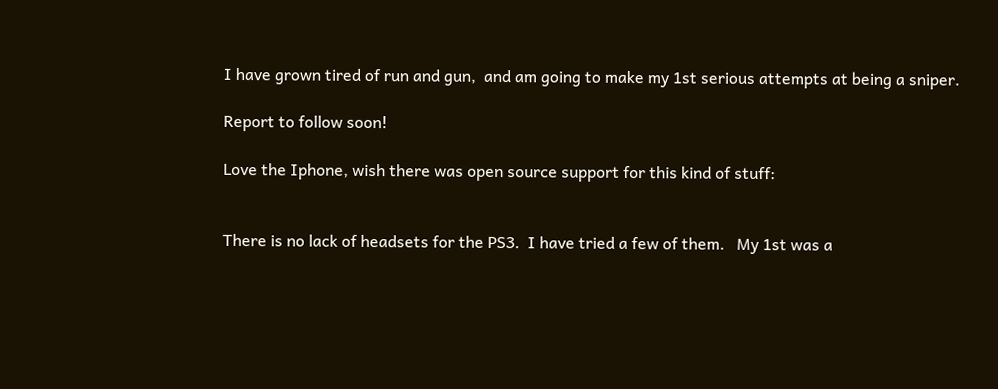I have grown tired of run and gun,  and am going to make my 1st serious attempts at being a sniper.

Report to follow soon!

Love the Iphone, wish there was open source support for this kind of stuff:


There is no lack of headsets for the PS3.  I have tried a few of them.   My 1st was a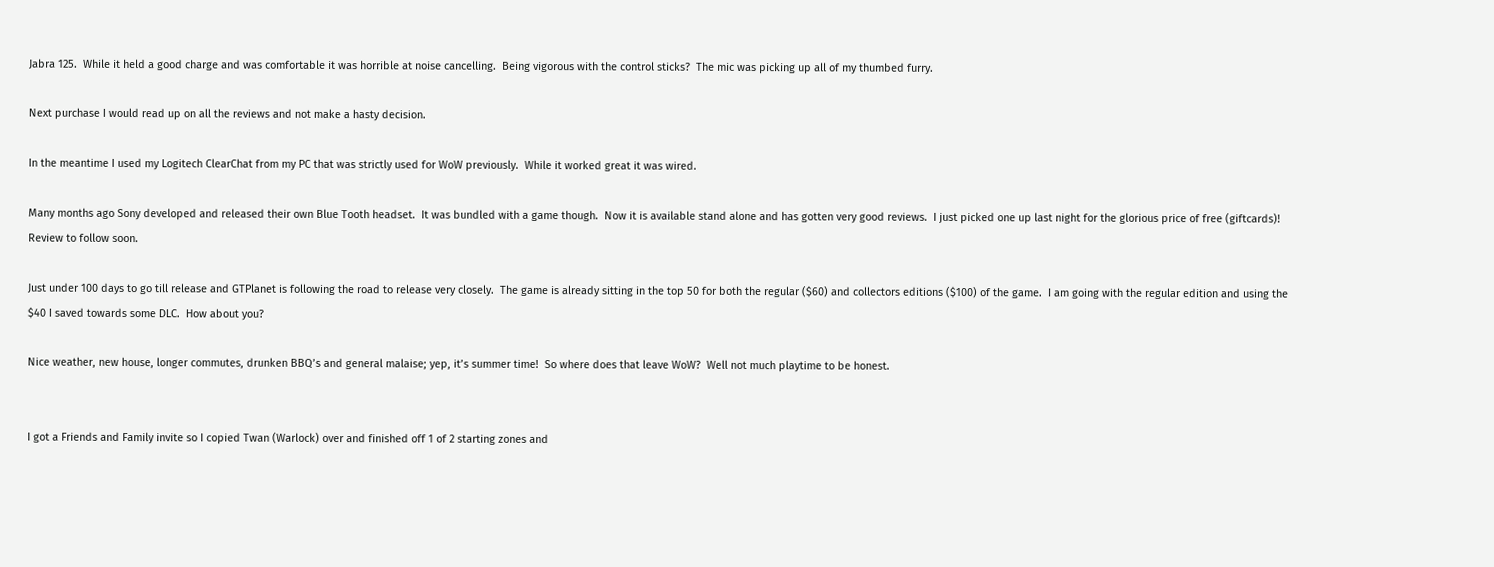Jabra 125.  While it held a good charge and was comfortable it was horrible at noise cancelling.  Being vigorous with the control sticks?  The mic was picking up all of my thumbed furry.

Next purchase I would read up on all the reviews and not make a hasty decision.

In the meantime I used my Logitech ClearChat from my PC that was strictly used for WoW previously.  While it worked great it was wired.

Many months ago Sony developed and released their own Blue Tooth headset.  It was bundled with a game though.  Now it is available stand alone and has gotten very good reviews.  I just picked one up last night for the glorious price of free (giftcards)!  Review to follow soon.

Just under 100 days to go till release and GTPlanet is following the road to release very closely.  The game is already sitting in the top 50 for both the regular ($60) and collectors editions ($100) of the game.  I am going with the regular edition and using the $40 I saved towards some DLC.  How about you?

Nice weather, new house, longer commutes, drunken BBQ’s and general malaise; yep, it’s summer time!  So where does that leave WoW?  Well not much playtime to be honest.


I got a Friends and Family invite so I copied Twan (Warlock) over and finished off 1 of 2 starting zones and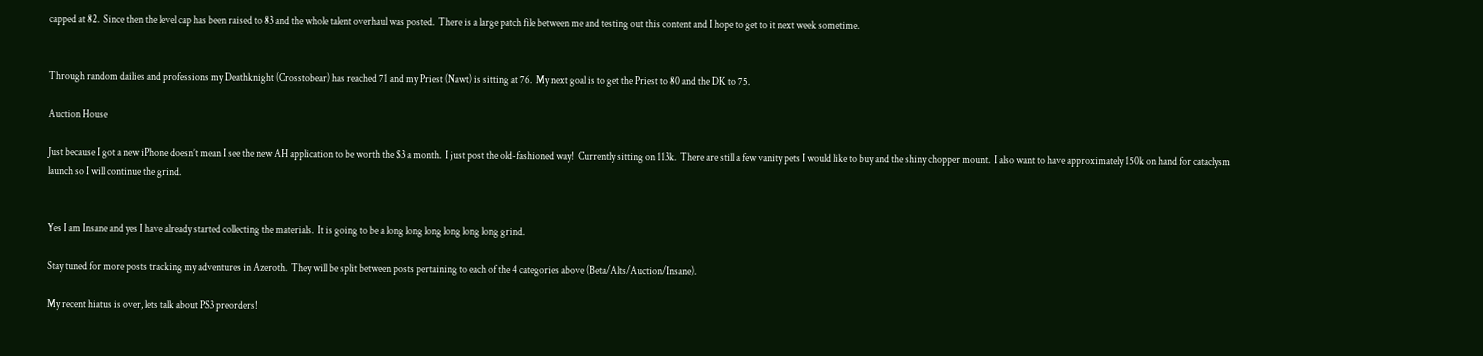capped at 82.  Since then the level cap has been raised to 83 and the whole talent overhaul was posted.  There is a large patch file between me and testing out this content and I hope to get to it next week sometime.


Through random dailies and professions my Deathknight (Crosstobear) has reached 71 and my Priest (Nawt) is sitting at 76.  My next goal is to get the Priest to 80 and the DK to 75.

Auction House

Just because I got a new iPhone doesn’t mean I see the new AH application to be worth the $3 a month.  I just post the old-fashioned way!  Currently sitting on 113k.  There are still a few vanity pets I would like to buy and the shiny chopper mount.  I also want to have approximately 150k on hand for cataclysm launch so I will continue the grind.


Yes I am Insane and yes I have already started collecting the materials.  It is going to be a long long long long long long grind.

Stay tuned for more posts tracking my adventures in Azeroth.  They will be split between posts pertaining to each of the 4 categories above (Beta/Alts/Auction/Insane).

My recent hiatus is over, lets talk about PS3 preorders!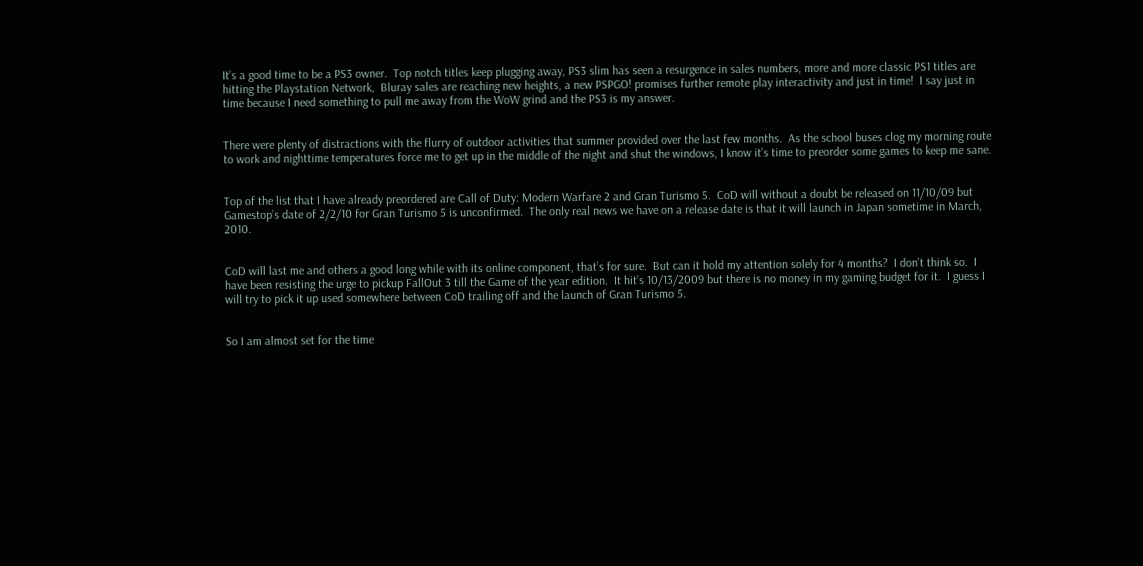It’s a good time to be a PS3 owner.  Top notch titles keep plugging away, PS3 slim has seen a resurgence in sales numbers, more and more classic PS1 titles are hitting the Playstation Network,  Bluray sales are reaching new heights, a new PSPGO! promises further remote play interactivity and just in time!  I say just in time because I need something to pull me away from the WoW grind and the PS3 is my answer.


There were plenty of distractions with the flurry of outdoor activities that summer provided over the last few months.  As the school buses clog my morning route to work and nighttime temperatures force me to get up in the middle of the night and shut the windows, I know it’s time to preorder some games to keep me sane.


Top of the list that I have already preordered are Call of Duty: Modern Warfare 2 and Gran Turismo 5.  CoD will without a doubt be released on 11/10/09 but Gamestop’s date of 2/2/10 for Gran Turismo 5 is unconfirmed.  The only real news we have on a release date is that it will launch in Japan sometime in March, 2010.


CoD will last me and others a good long while with its online component, that’s for sure.  But can it hold my attention solely for 4 months?  I don’t think so.  I have been resisting the urge to pickup FallOut 3 till the Game of the year edition.  It hit’s 10/13/2009 but there is no money in my gaming budget for it.  I guess I will try to pick it up used somewhere between CoD trailing off and the launch of Gran Turismo 5.


So I am almost set for the time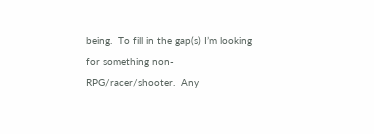being.  To fill in the gap(s) I’m looking for something non-RPG/racer/shooter.  Any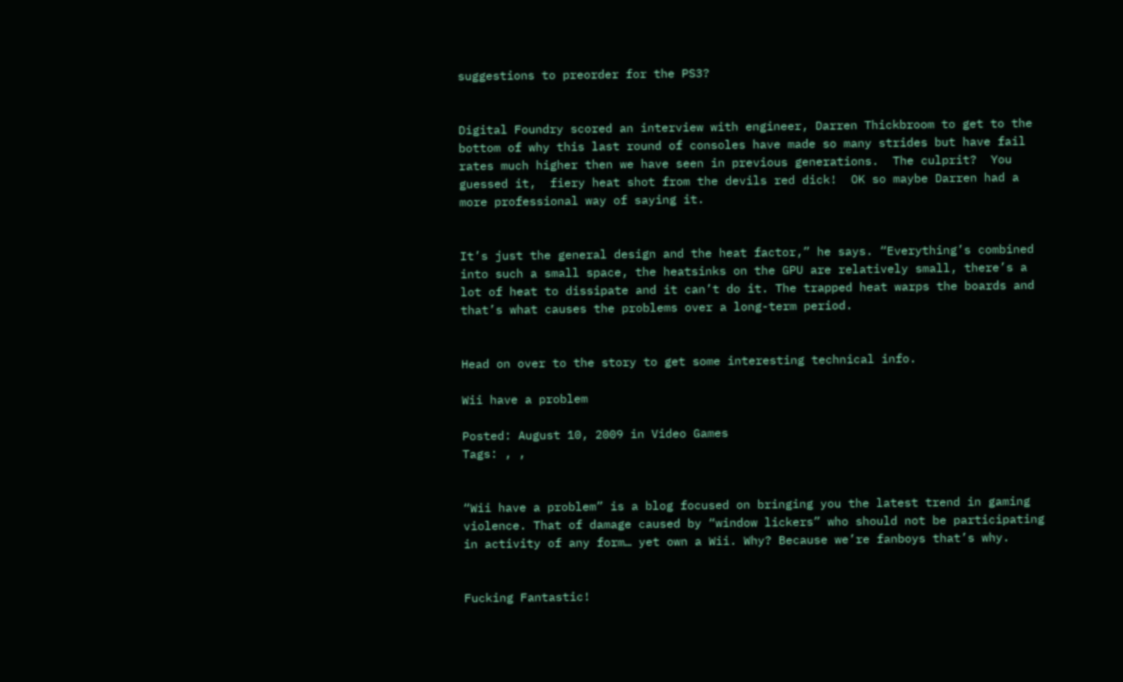suggestions to preorder for the PS3?


Digital Foundry scored an interview with engineer, Darren Thickbroom to get to the bottom of why this last round of consoles have made so many strides but have fail rates much higher then we have seen in previous generations.  The culprit?  You guessed it,  fiery heat shot from the devils red dick!  OK so maybe Darren had a more professional way of saying it.


It’s just the general design and the heat factor,” he says. “Everything’s combined into such a small space, the heatsinks on the GPU are relatively small, there’s a lot of heat to dissipate and it can’t do it. The trapped heat warps the boards and that’s what causes the problems over a long-term period.


Head on over to the story to get some interesting technical info.

Wii have a problem

Posted: August 10, 2009 in Video Games
Tags: , ,


“Wii have a problem” is a blog focused on bringing you the latest trend in gaming violence. That of damage caused by “window lickers” who should not be participating in activity of any form… yet own a Wii. Why? Because we’re fanboys that’s why.


Fucking Fantastic!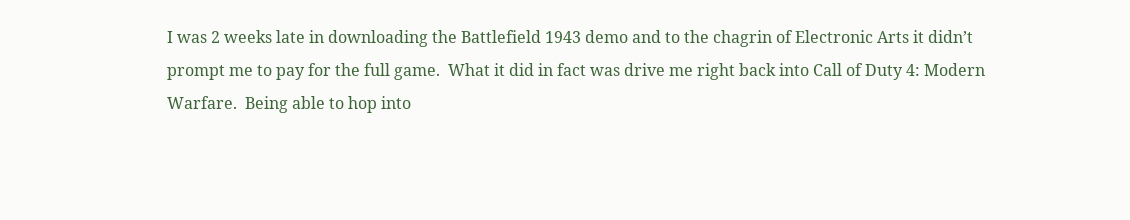I was 2 weeks late in downloading the Battlefield 1943 demo and to the chagrin of Electronic Arts it didn’t prompt me to pay for the full game.  What it did in fact was drive me right back into Call of Duty 4: Modern Warfare.  Being able to hop into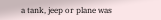a tank, jeep or plane was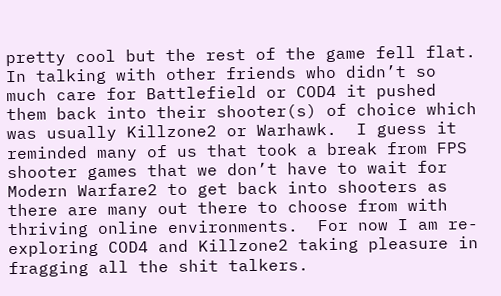pretty cool but the rest of the game fell flat.  In talking with other friends who didn’t so much care for Battlefield or COD4 it pushed them back into their shooter(s) of choice which was usually Killzone2 or Warhawk.  I guess it reminded many of us that took a break from FPS shooter games that we don’t have to wait for Modern Warfare2 to get back into shooters as there are many out there to choose from with thriving online environments.  For now I am re-exploring COD4 and Killzone2 taking pleasure in fragging all the shit talkers.